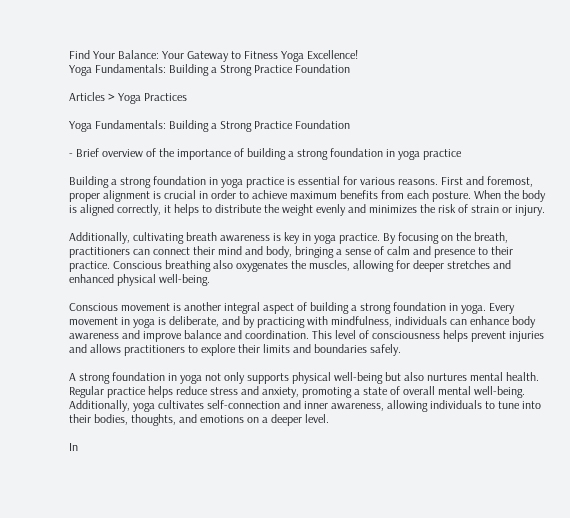Find Your Balance: Your Gateway to Fitness Yoga Excellence!
Yoga Fundamentals: Building a Strong Practice Foundation

Articles > Yoga Practices

Yoga Fundamentals: Building a Strong Practice Foundation

- Brief overview of the importance of building a strong foundation in yoga practice

Building a strong foundation in yoga practice is essential for various reasons. First and foremost, proper alignment is crucial in order to achieve maximum benefits from each posture. When the body is aligned correctly, it helps to distribute the weight evenly and minimizes the risk of strain or injury.

Additionally, cultivating breath awareness is key in yoga practice. By focusing on the breath, practitioners can connect their mind and body, bringing a sense of calm and presence to their practice. Conscious breathing also oxygenates the muscles, allowing for deeper stretches and enhanced physical well-being.

Conscious movement is another integral aspect of building a strong foundation in yoga. Every movement in yoga is deliberate, and by practicing with mindfulness, individuals can enhance body awareness and improve balance and coordination. This level of consciousness helps prevent injuries and allows practitioners to explore their limits and boundaries safely.

A strong foundation in yoga not only supports physical well-being but also nurtures mental health. Regular practice helps reduce stress and anxiety, promoting a state of overall mental well-being. Additionally, yoga cultivates self-connection and inner awareness, allowing individuals to tune into their bodies, thoughts, and emotions on a deeper level.

In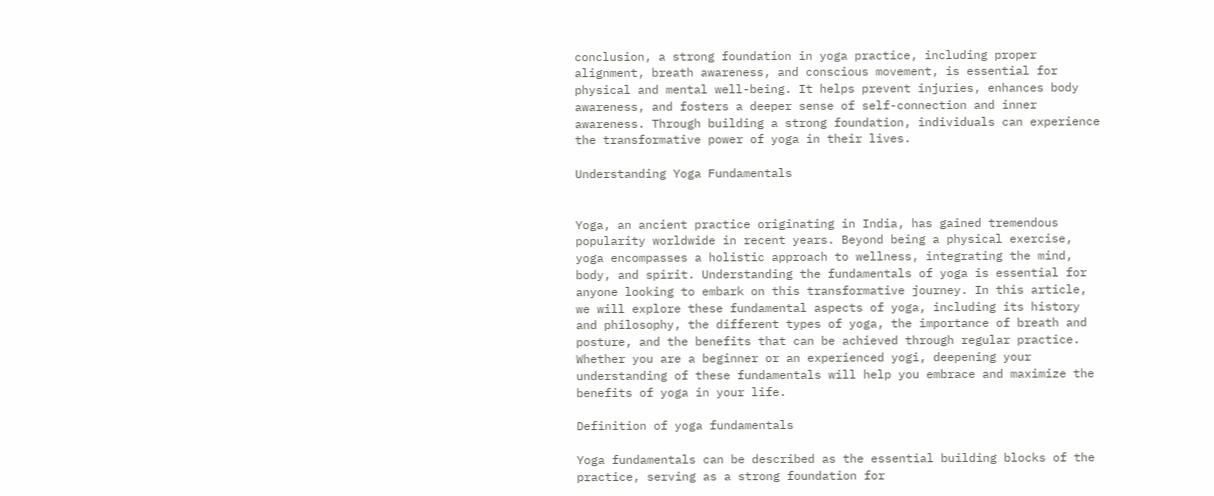conclusion, a strong foundation in yoga practice, including proper alignment, breath awareness, and conscious movement, is essential for physical and mental well-being. It helps prevent injuries, enhances body awareness, and fosters a deeper sense of self-connection and inner awareness. Through building a strong foundation, individuals can experience the transformative power of yoga in their lives.

Understanding Yoga Fundamentals


Yoga, an ancient practice originating in India, has gained tremendous popularity worldwide in recent years. Beyond being a physical exercise, yoga encompasses a holistic approach to wellness, integrating the mind, body, and spirit. Understanding the fundamentals of yoga is essential for anyone looking to embark on this transformative journey. In this article, we will explore these fundamental aspects of yoga, including its history and philosophy, the different types of yoga, the importance of breath and posture, and the benefits that can be achieved through regular practice. Whether you are a beginner or an experienced yogi, deepening your understanding of these fundamentals will help you embrace and maximize the benefits of yoga in your life.

Definition of yoga fundamentals

Yoga fundamentals can be described as the essential building blocks of the practice, serving as a strong foundation for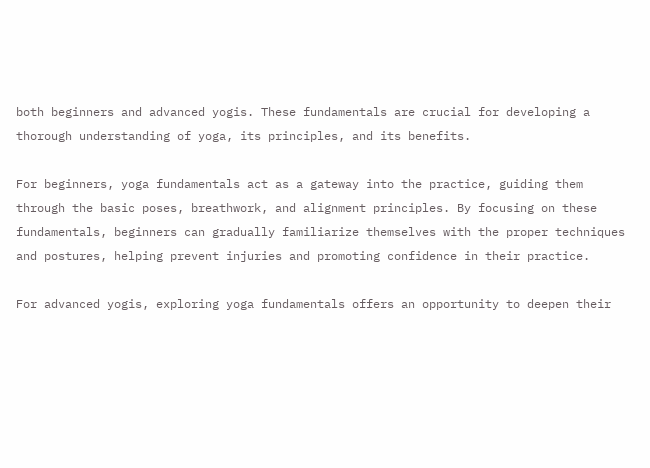both beginners and advanced yogis. These fundamentals are crucial for developing a thorough understanding of yoga, its principles, and its benefits.

For beginners, yoga fundamentals act as a gateway into the practice, guiding them through the basic poses, breathwork, and alignment principles. By focusing on these fundamentals, beginners can gradually familiarize themselves with the proper techniques and postures, helping prevent injuries and promoting confidence in their practice.

For advanced yogis, exploring yoga fundamentals offers an opportunity to deepen their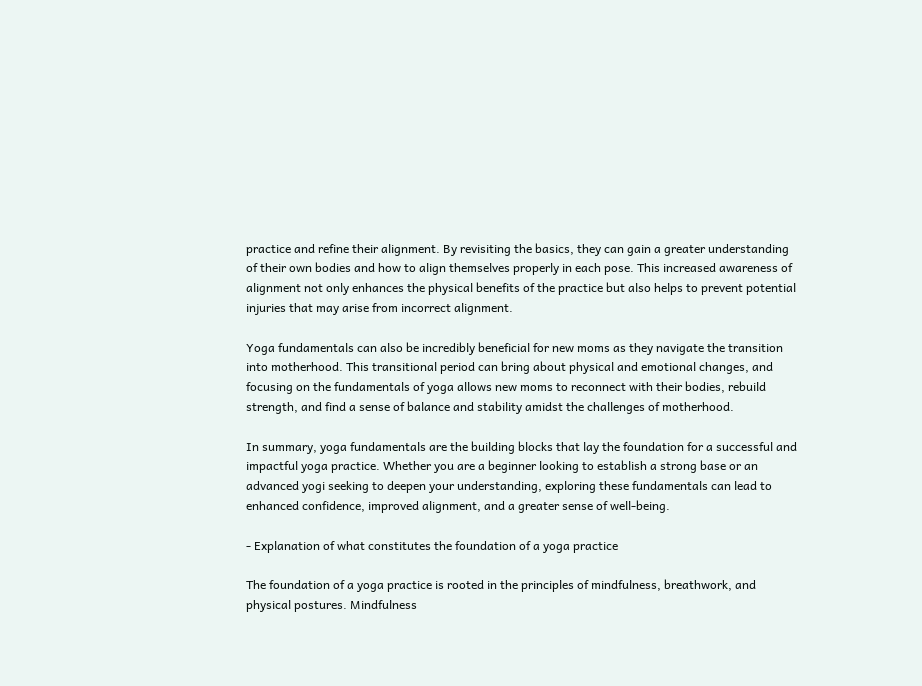practice and refine their alignment. By revisiting the basics, they can gain a greater understanding of their own bodies and how to align themselves properly in each pose. This increased awareness of alignment not only enhances the physical benefits of the practice but also helps to prevent potential injuries that may arise from incorrect alignment.

Yoga fundamentals can also be incredibly beneficial for new moms as they navigate the transition into motherhood. This transitional period can bring about physical and emotional changes, and focusing on the fundamentals of yoga allows new moms to reconnect with their bodies, rebuild strength, and find a sense of balance and stability amidst the challenges of motherhood.

In summary, yoga fundamentals are the building blocks that lay the foundation for a successful and impactful yoga practice. Whether you are a beginner looking to establish a strong base or an advanced yogi seeking to deepen your understanding, exploring these fundamentals can lead to enhanced confidence, improved alignment, and a greater sense of well-being.

- Explanation of what constitutes the foundation of a yoga practice

The foundation of a yoga practice is rooted in the principles of mindfulness, breathwork, and physical postures. Mindfulness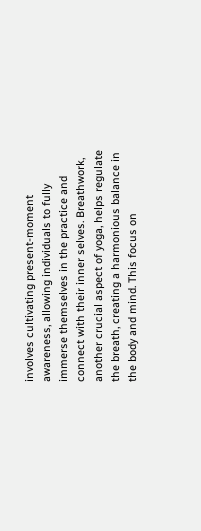involves cultivating present-moment awareness, allowing individuals to fully immerse themselves in the practice and connect with their inner selves. Breathwork, another crucial aspect of yoga, helps regulate the breath, creating a harmonious balance in the body and mind. This focus on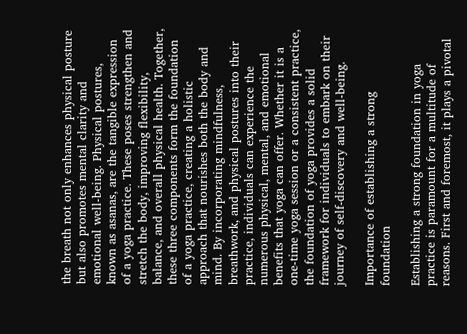the breath not only enhances physical posture but also promotes mental clarity and emotional well-being. Physical postures, known as asanas, are the tangible expression of a yoga practice. These poses strengthen and stretch the body, improving flexibility, balance, and overall physical health. Together, these three components form the foundation of a yoga practice, creating a holistic approach that nourishes both the body and mind. By incorporating mindfulness, breathwork, and physical postures into their practice, individuals can experience the numerous physical, mental, and emotional benefits that yoga can offer. Whether it is a one-time yoga session or a consistent practice, the foundation of yoga provides a solid framework for individuals to embark on their journey of self-discovery and well-being.

Importance of establishing a strong foundation

Establishing a strong foundation in yoga practice is paramount for a multitude of reasons. First and foremost, it plays a pivotal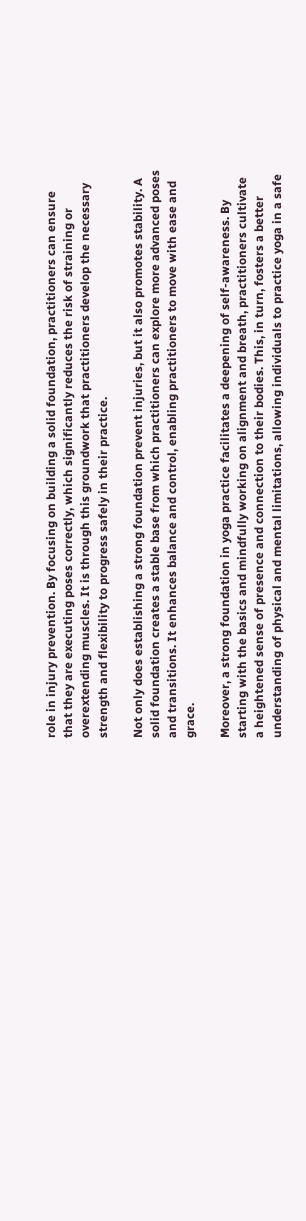role in injury prevention. By focusing on building a solid foundation, practitioners can ensure that they are executing poses correctly, which significantly reduces the risk of straining or overextending muscles. It is through this groundwork that practitioners develop the necessary strength and flexibility to progress safely in their practice.

Not only does establishing a strong foundation prevent injuries, but it also promotes stability. A solid foundation creates a stable base from which practitioners can explore more advanced poses and transitions. It enhances balance and control, enabling practitioners to move with ease and grace.

Moreover, a strong foundation in yoga practice facilitates a deepening of self-awareness. By starting with the basics and mindfully working on alignment and breath, practitioners cultivate a heightened sense of presence and connection to their bodies. This, in turn, fosters a better understanding of physical and mental limitations, allowing individuals to practice yoga in a safe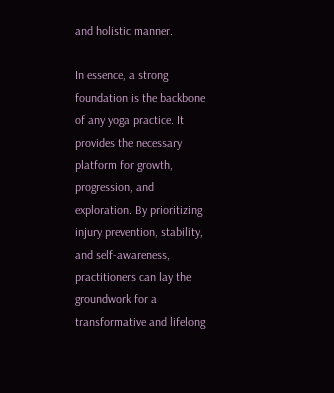and holistic manner.

In essence, a strong foundation is the backbone of any yoga practice. It provides the necessary platform for growth, progression, and exploration. By prioritizing injury prevention, stability, and self-awareness, practitioners can lay the groundwork for a transformative and lifelong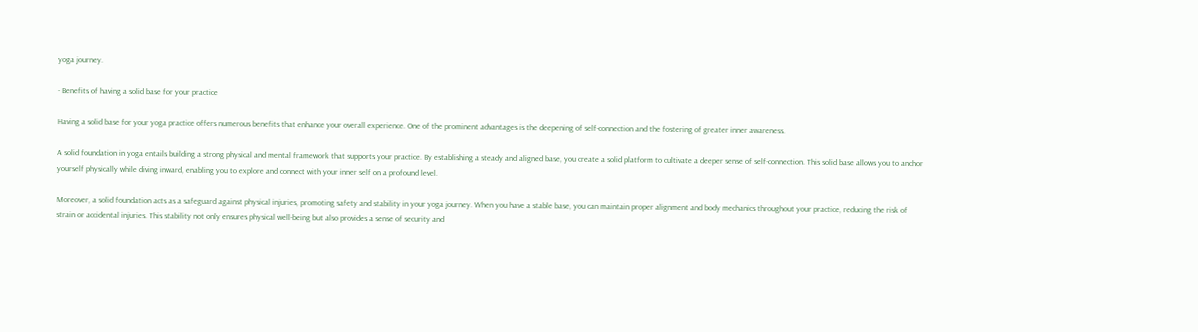yoga journey.

- Benefits of having a solid base for your practice

Having a solid base for your yoga practice offers numerous benefits that enhance your overall experience. One of the prominent advantages is the deepening of self-connection and the fostering of greater inner awareness.

A solid foundation in yoga entails building a strong physical and mental framework that supports your practice. By establishing a steady and aligned base, you create a solid platform to cultivate a deeper sense of self-connection. This solid base allows you to anchor yourself physically while diving inward, enabling you to explore and connect with your inner self on a profound level.

Moreover, a solid foundation acts as a safeguard against physical injuries, promoting safety and stability in your yoga journey. When you have a stable base, you can maintain proper alignment and body mechanics throughout your practice, reducing the risk of strain or accidental injuries. This stability not only ensures physical well-being but also provides a sense of security and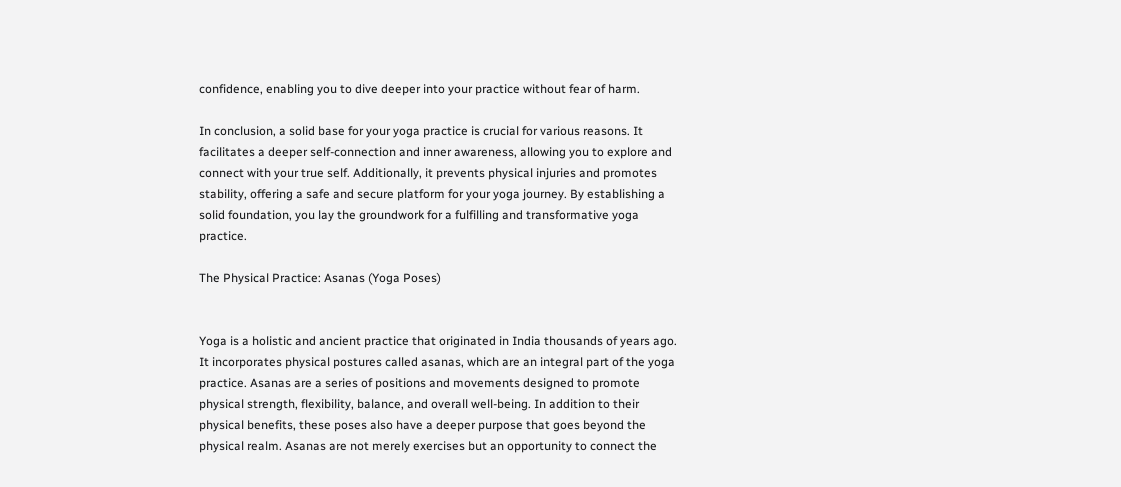confidence, enabling you to dive deeper into your practice without fear of harm.

In conclusion, a solid base for your yoga practice is crucial for various reasons. It facilitates a deeper self-connection and inner awareness, allowing you to explore and connect with your true self. Additionally, it prevents physical injuries and promotes stability, offering a safe and secure platform for your yoga journey. By establishing a solid foundation, you lay the groundwork for a fulfilling and transformative yoga practice.

The Physical Practice: Asanas (Yoga Poses)


Yoga is a holistic and ancient practice that originated in India thousands of years ago. It incorporates physical postures called asanas, which are an integral part of the yoga practice. Asanas are a series of positions and movements designed to promote physical strength, flexibility, balance, and overall well-being. In addition to their physical benefits, these poses also have a deeper purpose that goes beyond the physical realm. Asanas are not merely exercises but an opportunity to connect the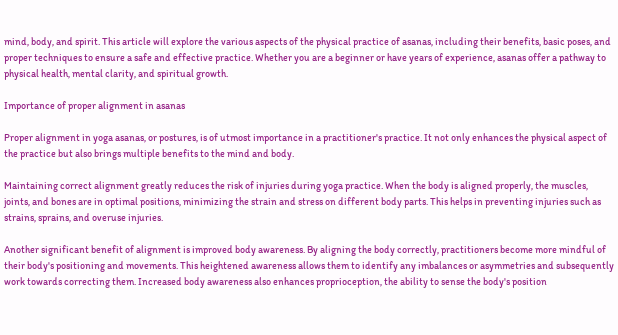mind, body, and spirit. This article will explore the various aspects of the physical practice of asanas, including their benefits, basic poses, and proper techniques to ensure a safe and effective practice. Whether you are a beginner or have years of experience, asanas offer a pathway to physical health, mental clarity, and spiritual growth.

Importance of proper alignment in asanas

Proper alignment in yoga asanas, or postures, is of utmost importance in a practitioner's practice. It not only enhances the physical aspect of the practice but also brings multiple benefits to the mind and body.

Maintaining correct alignment greatly reduces the risk of injuries during yoga practice. When the body is aligned properly, the muscles, joints, and bones are in optimal positions, minimizing the strain and stress on different body parts. This helps in preventing injuries such as strains, sprains, and overuse injuries.

Another significant benefit of alignment is improved body awareness. By aligning the body correctly, practitioners become more mindful of their body's positioning and movements. This heightened awareness allows them to identify any imbalances or asymmetries and subsequently work towards correcting them. Increased body awareness also enhances proprioception, the ability to sense the body's position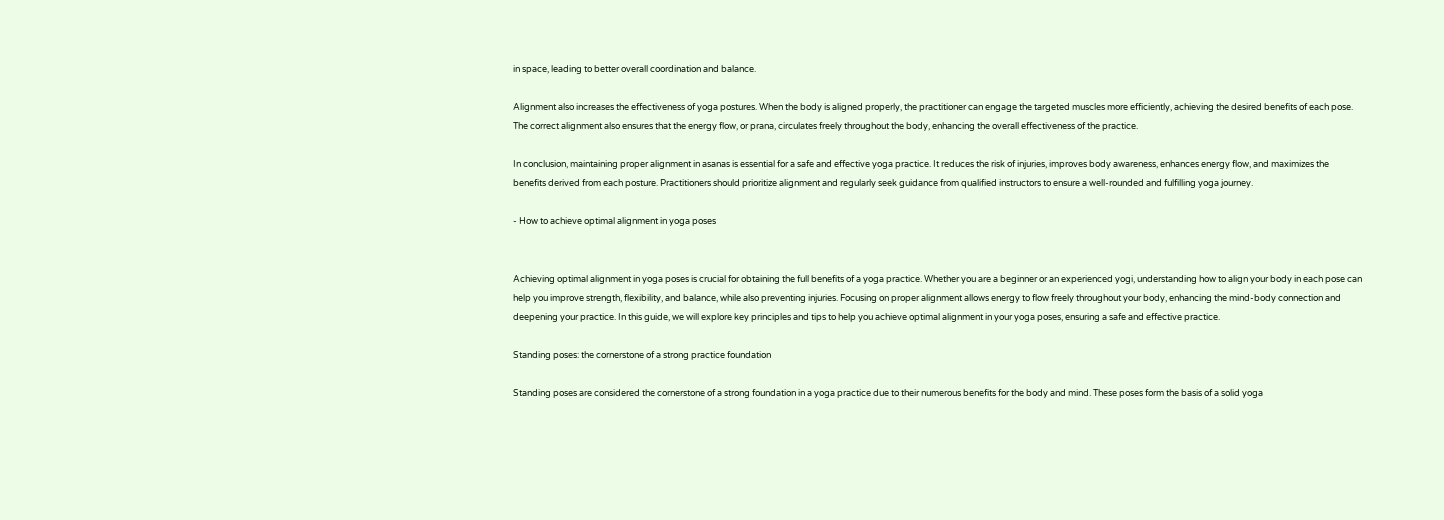in space, leading to better overall coordination and balance.

Alignment also increases the effectiveness of yoga postures. When the body is aligned properly, the practitioner can engage the targeted muscles more efficiently, achieving the desired benefits of each pose. The correct alignment also ensures that the energy flow, or prana, circulates freely throughout the body, enhancing the overall effectiveness of the practice.

In conclusion, maintaining proper alignment in asanas is essential for a safe and effective yoga practice. It reduces the risk of injuries, improves body awareness, enhances energy flow, and maximizes the benefits derived from each posture. Practitioners should prioritize alignment and regularly seek guidance from qualified instructors to ensure a well-rounded and fulfilling yoga journey.

- How to achieve optimal alignment in yoga poses


Achieving optimal alignment in yoga poses is crucial for obtaining the full benefits of a yoga practice. Whether you are a beginner or an experienced yogi, understanding how to align your body in each pose can help you improve strength, flexibility, and balance, while also preventing injuries. Focusing on proper alignment allows energy to flow freely throughout your body, enhancing the mind-body connection and deepening your practice. In this guide, we will explore key principles and tips to help you achieve optimal alignment in your yoga poses, ensuring a safe and effective practice.

Standing poses: the cornerstone of a strong practice foundation

Standing poses are considered the cornerstone of a strong foundation in a yoga practice due to their numerous benefits for the body and mind. These poses form the basis of a solid yoga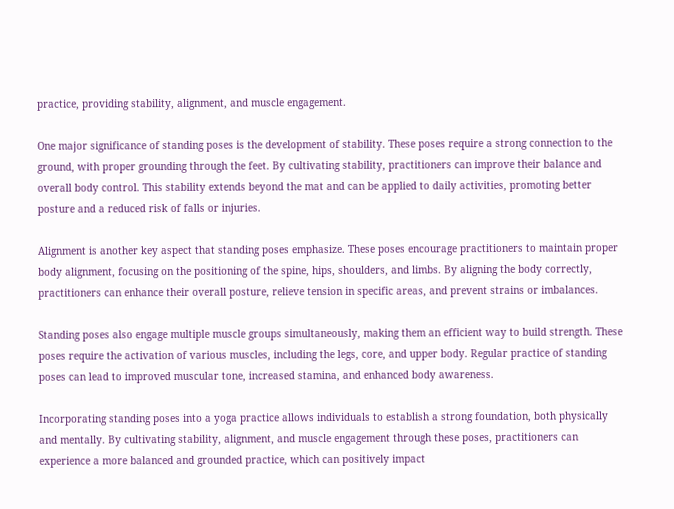practice, providing stability, alignment, and muscle engagement.

One major significance of standing poses is the development of stability. These poses require a strong connection to the ground, with proper grounding through the feet. By cultivating stability, practitioners can improve their balance and overall body control. This stability extends beyond the mat and can be applied to daily activities, promoting better posture and a reduced risk of falls or injuries.

Alignment is another key aspect that standing poses emphasize. These poses encourage practitioners to maintain proper body alignment, focusing on the positioning of the spine, hips, shoulders, and limbs. By aligning the body correctly, practitioners can enhance their overall posture, relieve tension in specific areas, and prevent strains or imbalances.

Standing poses also engage multiple muscle groups simultaneously, making them an efficient way to build strength. These poses require the activation of various muscles, including the legs, core, and upper body. Regular practice of standing poses can lead to improved muscular tone, increased stamina, and enhanced body awareness.

Incorporating standing poses into a yoga practice allows individuals to establish a strong foundation, both physically and mentally. By cultivating stability, alignment, and muscle engagement through these poses, practitioners can experience a more balanced and grounded practice, which can positively impact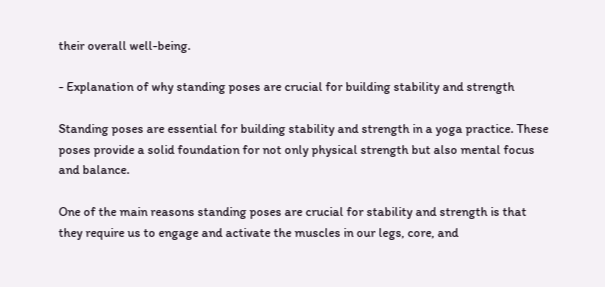their overall well-being.

- Explanation of why standing poses are crucial for building stability and strength

Standing poses are essential for building stability and strength in a yoga practice. These poses provide a solid foundation for not only physical strength but also mental focus and balance.

One of the main reasons standing poses are crucial for stability and strength is that they require us to engage and activate the muscles in our legs, core, and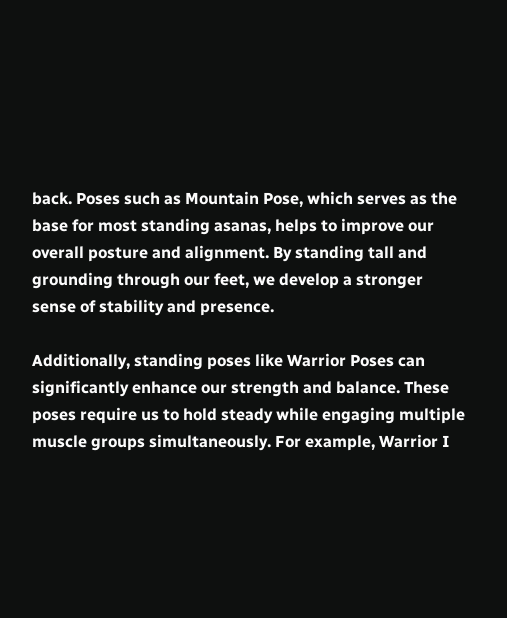back. Poses such as Mountain Pose, which serves as the base for most standing asanas, helps to improve our overall posture and alignment. By standing tall and grounding through our feet, we develop a stronger sense of stability and presence.

Additionally, standing poses like Warrior Poses can significantly enhance our strength and balance. These poses require us to hold steady while engaging multiple muscle groups simultaneously. For example, Warrior I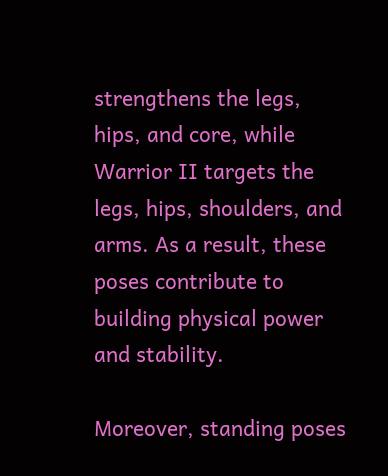strengthens the legs, hips, and core, while Warrior II targets the legs, hips, shoulders, and arms. As a result, these poses contribute to building physical power and stability.

Moreover, standing poses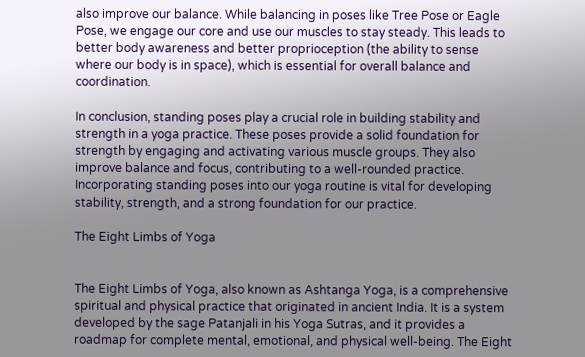also improve our balance. While balancing in poses like Tree Pose or Eagle Pose, we engage our core and use our muscles to stay steady. This leads to better body awareness and better proprioception (the ability to sense where our body is in space), which is essential for overall balance and coordination.

In conclusion, standing poses play a crucial role in building stability and strength in a yoga practice. These poses provide a solid foundation for strength by engaging and activating various muscle groups. They also improve balance and focus, contributing to a well-rounded practice. Incorporating standing poses into our yoga routine is vital for developing stability, strength, and a strong foundation for our practice.

The Eight Limbs of Yoga


The Eight Limbs of Yoga, also known as Ashtanga Yoga, is a comprehensive spiritual and physical practice that originated in ancient India. It is a system developed by the sage Patanjali in his Yoga Sutras, and it provides a roadmap for complete mental, emotional, and physical well-being. The Eight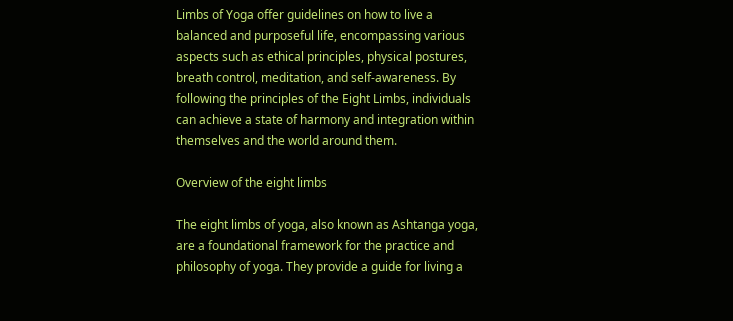Limbs of Yoga offer guidelines on how to live a balanced and purposeful life, encompassing various aspects such as ethical principles, physical postures, breath control, meditation, and self-awareness. By following the principles of the Eight Limbs, individuals can achieve a state of harmony and integration within themselves and the world around them.

Overview of the eight limbs

The eight limbs of yoga, also known as Ashtanga yoga, are a foundational framework for the practice and philosophy of yoga. They provide a guide for living a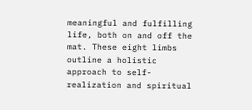meaningful and fulfilling life, both on and off the mat. These eight limbs outline a holistic approach to self-realization and spiritual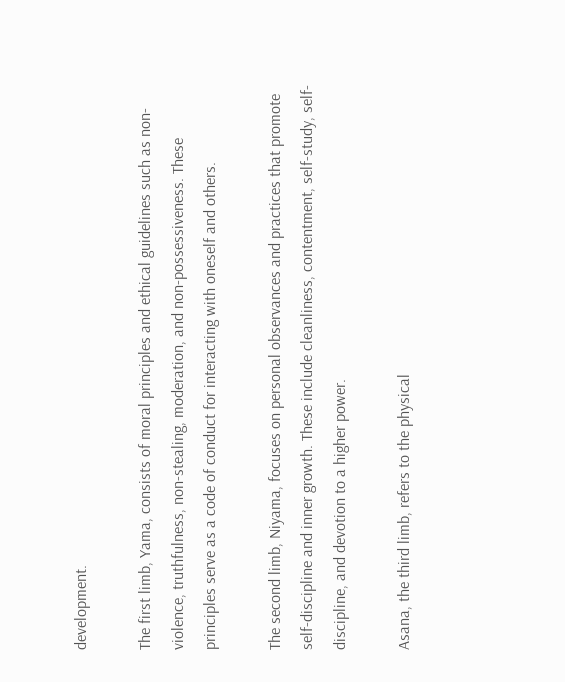development.

The first limb, Yama, consists of moral principles and ethical guidelines such as non-violence, truthfulness, non-stealing, moderation, and non-possessiveness. These principles serve as a code of conduct for interacting with oneself and others.

The second limb, Niyama, focuses on personal observances and practices that promote self-discipline and inner growth. These include cleanliness, contentment, self-study, self-discipline, and devotion to a higher power.

Asana, the third limb, refers to the physical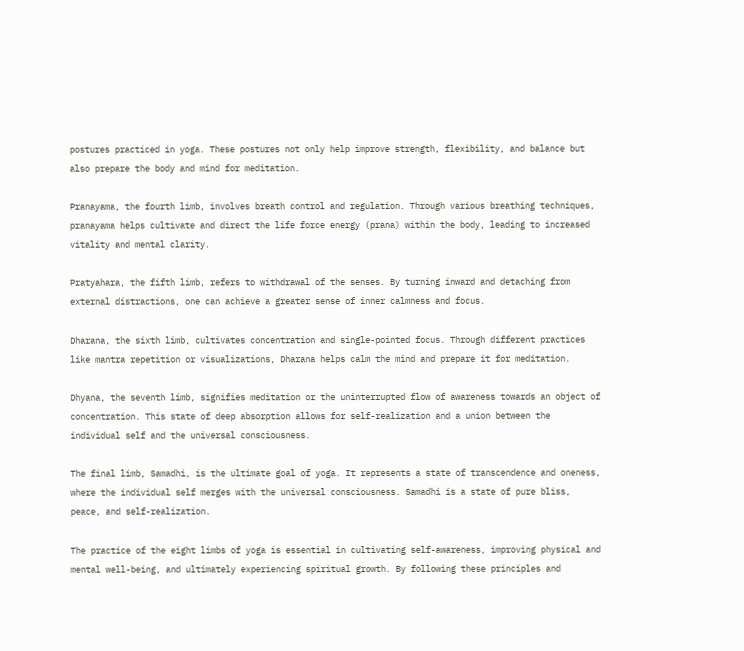postures practiced in yoga. These postures not only help improve strength, flexibility, and balance but also prepare the body and mind for meditation.

Pranayama, the fourth limb, involves breath control and regulation. Through various breathing techniques, pranayama helps cultivate and direct the life force energy (prana) within the body, leading to increased vitality and mental clarity.

Pratyahara, the fifth limb, refers to withdrawal of the senses. By turning inward and detaching from external distractions, one can achieve a greater sense of inner calmness and focus.

Dharana, the sixth limb, cultivates concentration and single-pointed focus. Through different practices like mantra repetition or visualizations, Dharana helps calm the mind and prepare it for meditation.

Dhyana, the seventh limb, signifies meditation or the uninterrupted flow of awareness towards an object of concentration. This state of deep absorption allows for self-realization and a union between the individual self and the universal consciousness.

The final limb, Samadhi, is the ultimate goal of yoga. It represents a state of transcendence and oneness, where the individual self merges with the universal consciousness. Samadhi is a state of pure bliss, peace, and self-realization.

The practice of the eight limbs of yoga is essential in cultivating self-awareness, improving physical and mental well-being, and ultimately experiencing spiritual growth. By following these principles and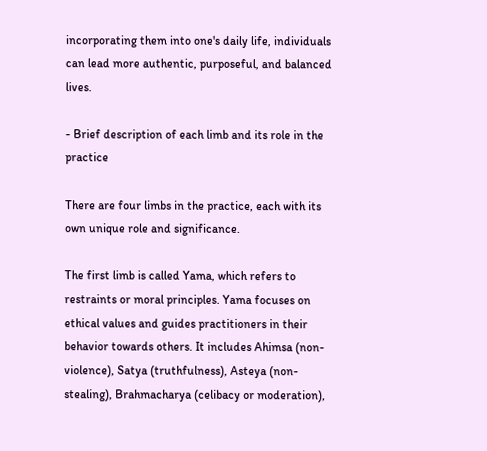incorporating them into one's daily life, individuals can lead more authentic, purposeful, and balanced lives.

- Brief description of each limb and its role in the practice

There are four limbs in the practice, each with its own unique role and significance.

The first limb is called Yama, which refers to restraints or moral principles. Yama focuses on ethical values and guides practitioners in their behavior towards others. It includes Ahimsa (non-violence), Satya (truthfulness), Asteya (non-stealing), Brahmacharya (celibacy or moderation),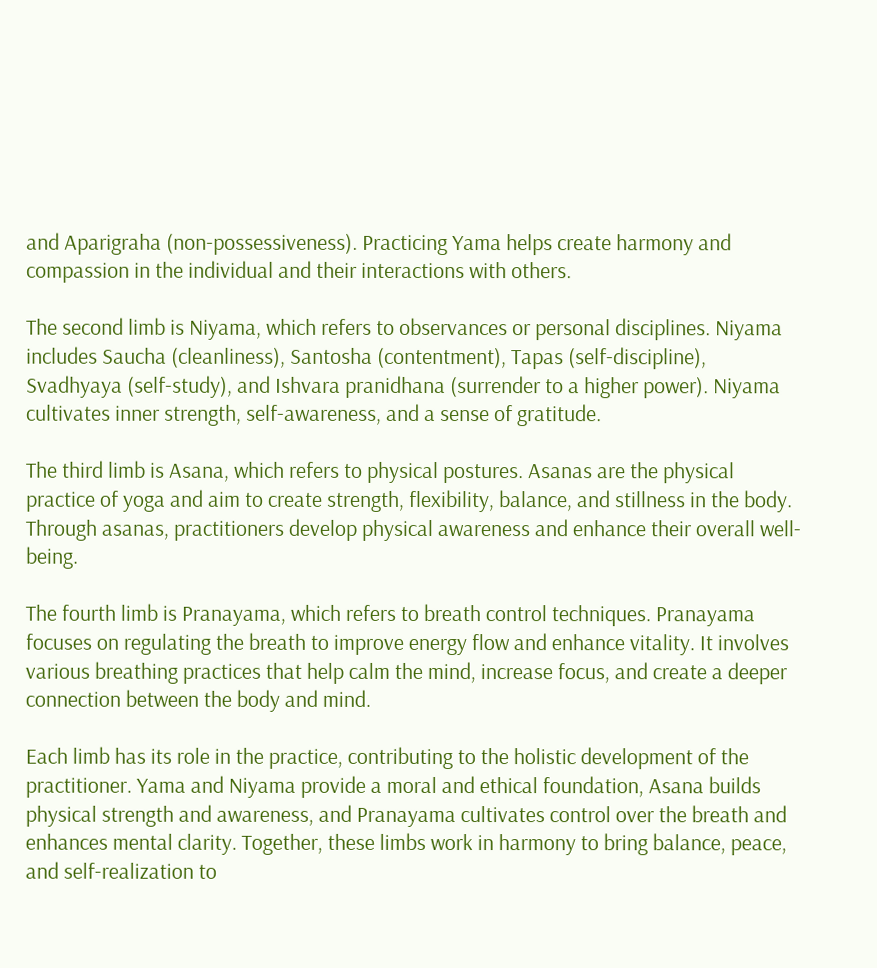and Aparigraha (non-possessiveness). Practicing Yama helps create harmony and compassion in the individual and their interactions with others.

The second limb is Niyama, which refers to observances or personal disciplines. Niyama includes Saucha (cleanliness), Santosha (contentment), Tapas (self-discipline), Svadhyaya (self-study), and Ishvara pranidhana (surrender to a higher power). Niyama cultivates inner strength, self-awareness, and a sense of gratitude.

The third limb is Asana, which refers to physical postures. Asanas are the physical practice of yoga and aim to create strength, flexibility, balance, and stillness in the body. Through asanas, practitioners develop physical awareness and enhance their overall well-being.

The fourth limb is Pranayama, which refers to breath control techniques. Pranayama focuses on regulating the breath to improve energy flow and enhance vitality. It involves various breathing practices that help calm the mind, increase focus, and create a deeper connection between the body and mind.

Each limb has its role in the practice, contributing to the holistic development of the practitioner. Yama and Niyama provide a moral and ethical foundation, Asana builds physical strength and awareness, and Pranayama cultivates control over the breath and enhances mental clarity. Together, these limbs work in harmony to bring balance, peace, and self-realization to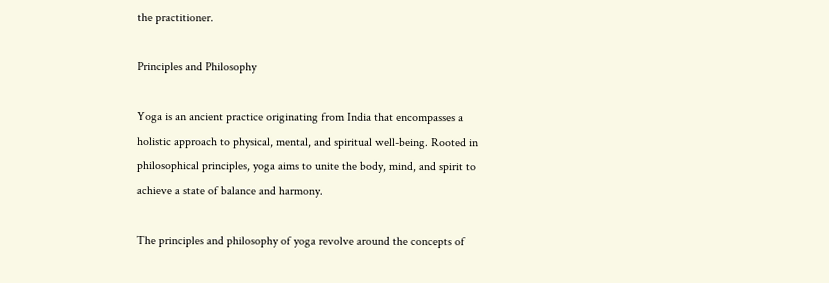the practitioner.

Principles and Philosophy

Yoga is an ancient practice originating from India that encompasses a holistic approach to physical, mental, and spiritual well-being. Rooted in philosophical principles, yoga aims to unite the body, mind, and spirit to achieve a state of balance and harmony.

The principles and philosophy of yoga revolve around the concepts of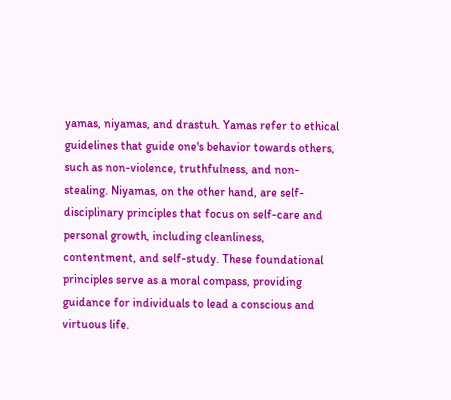yamas, niyamas, and drastuh. Yamas refer to ethical guidelines that guide one's behavior towards others, such as non-violence, truthfulness, and non-stealing. Niyamas, on the other hand, are self-disciplinary principles that focus on self-care and personal growth, including cleanliness, contentment, and self-study. These foundational principles serve as a moral compass, providing guidance for individuals to lead a conscious and virtuous life.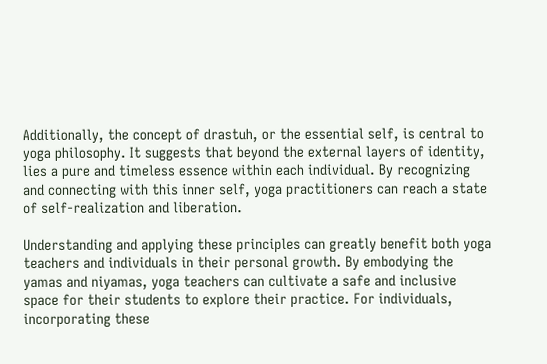Additionally, the concept of drastuh, or the essential self, is central to yoga philosophy. It suggests that beyond the external layers of identity, lies a pure and timeless essence within each individual. By recognizing and connecting with this inner self, yoga practitioners can reach a state of self-realization and liberation.

Understanding and applying these principles can greatly benefit both yoga teachers and individuals in their personal growth. By embodying the yamas and niyamas, yoga teachers can cultivate a safe and inclusive space for their students to explore their practice. For individuals, incorporating these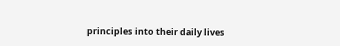principles into their daily lives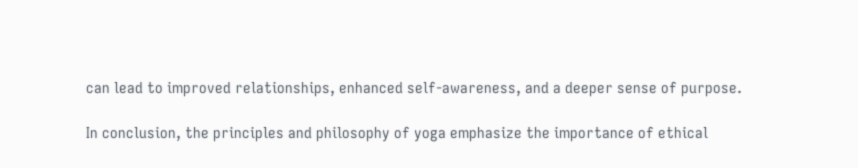can lead to improved relationships, enhanced self-awareness, and a deeper sense of purpose.

In conclusion, the principles and philosophy of yoga emphasize the importance of ethical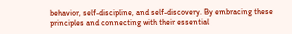behavior, self-discipline, and self-discovery. By embracing these principles and connecting with their essential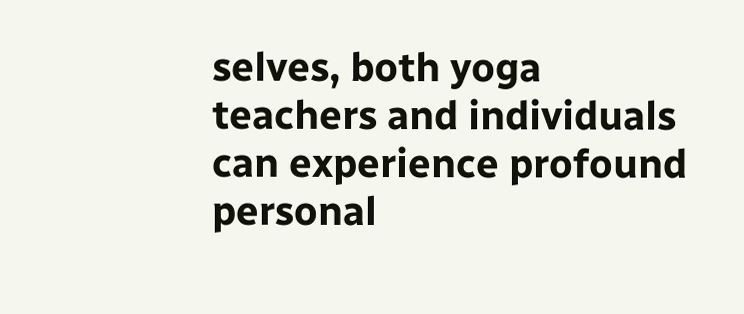selves, both yoga teachers and individuals can experience profound personal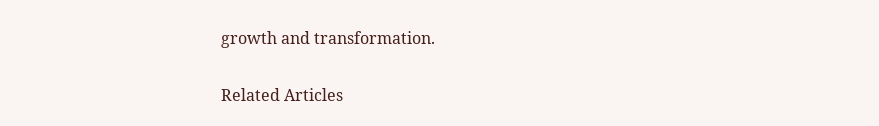growth and transformation.

Related Articles